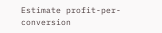Estimate profit-per-conversion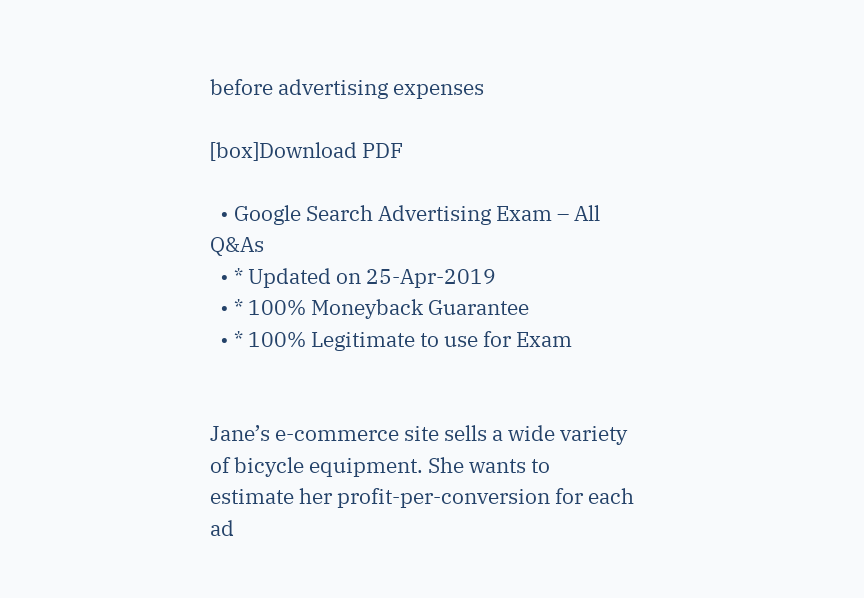before advertising expenses

[box]Download PDF

  • Google Search Advertising Exam – All Q&As
  • * Updated on 25-Apr-2019
  • * 100% Moneyback Guarantee
  • * 100% Legitimate to use for Exam


Jane’s e-commerce site sells a wide variety of bicycle equipment. She wants to estimate her profit-per-conversion for each ad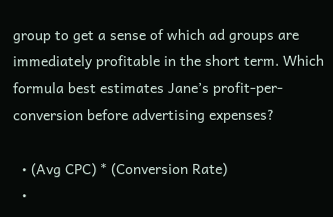group to get a sense of which ad groups are immediately profitable in the short term. Which formula best estimates Jane’s profit-per-conversion before advertising expenses?

  • (Avg CPC) * (Conversion Rate)
  •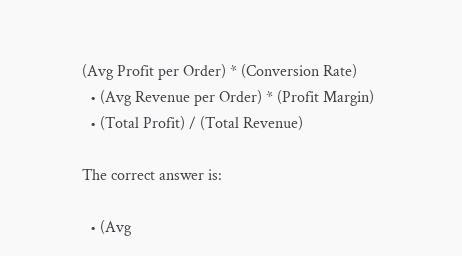(Avg Profit per Order) * (Conversion Rate)
  • (Avg Revenue per Order) * (Profit Margin)
  • (Total Profit) / (Total Revenue)

The correct answer is:

  • (Avg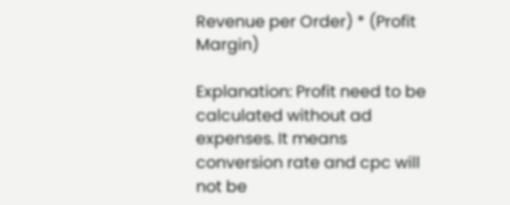Revenue per Order) * (Profit Margin)

Explanation: Profit need to be calculated without ad expenses. It means conversion rate and cpc will not be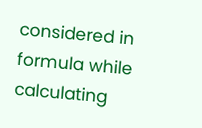considered in formula while calculating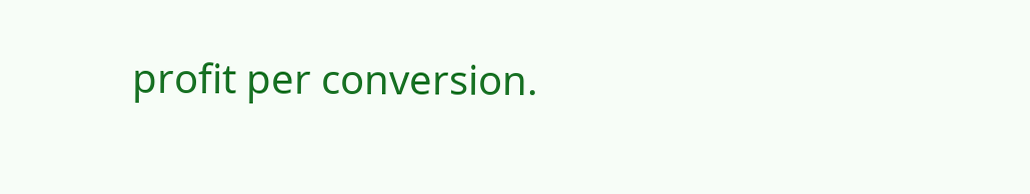profit per conversion.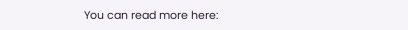You can read more here: